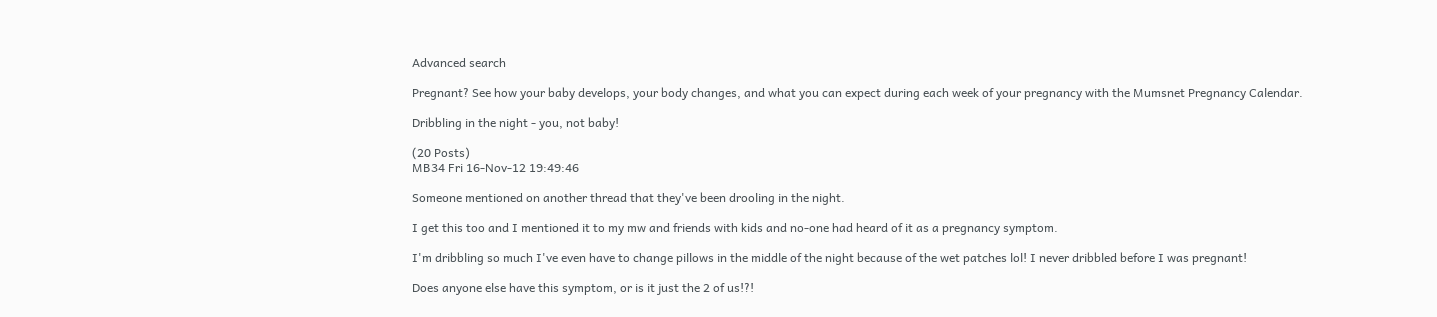Advanced search

Pregnant? See how your baby develops, your body changes, and what you can expect during each week of your pregnancy with the Mumsnet Pregnancy Calendar.

Dribbling in the night - you, not baby!

(20 Posts)
MB34 Fri 16-Nov-12 19:49:46

Someone mentioned on another thread that they've been drooling in the night.

I get this too and I mentioned it to my mw and friends with kids and no-one had heard of it as a pregnancy symptom.

I'm dribbling so much I've even have to change pillows in the middle of the night because of the wet patches lol! I never dribbled before I was pregnant!

Does anyone else have this symptom, or is it just the 2 of us!?!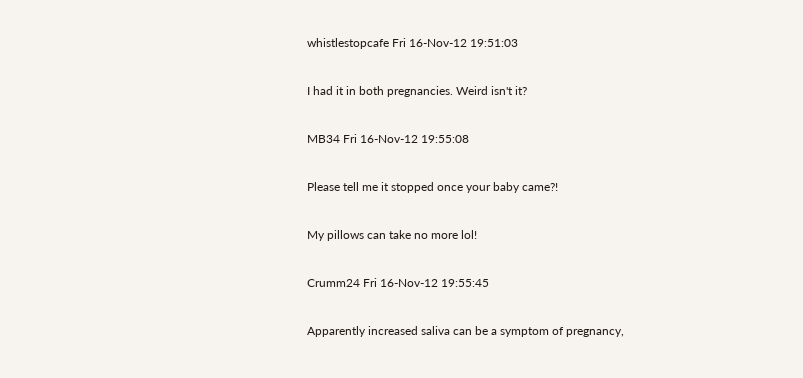whistlestopcafe Fri 16-Nov-12 19:51:03

I had it in both pregnancies. Weird isn't it?

MB34 Fri 16-Nov-12 19:55:08

Please tell me it stopped once your baby came?!

My pillows can take no more lol!

Crumm24 Fri 16-Nov-12 19:55:45

Apparently increased saliva can be a symptom of pregnancy,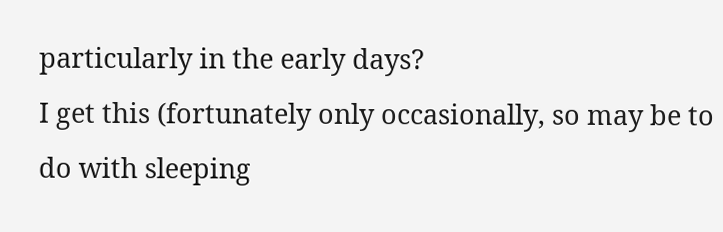particularly in the early days?
I get this (fortunately only occasionally, so may be to do with sleeping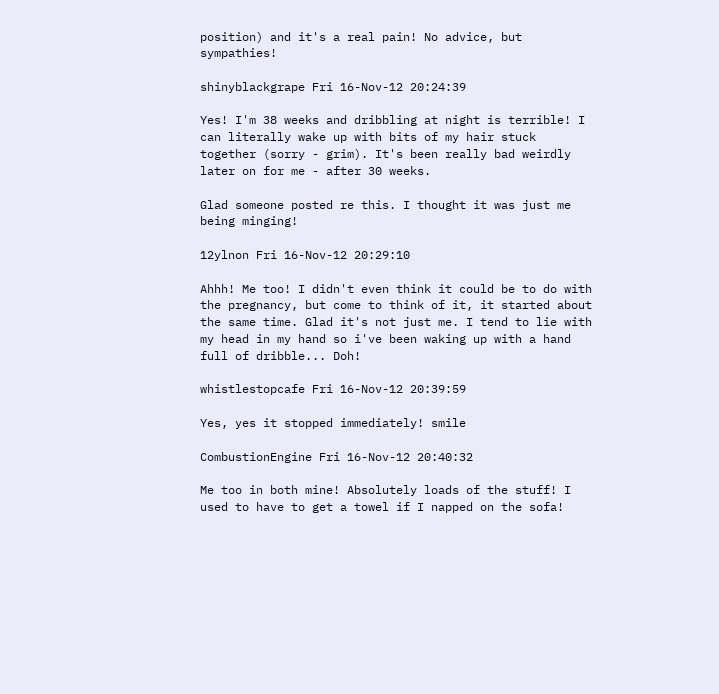position) and it's a real pain! No advice, but sympathies!

shinyblackgrape Fri 16-Nov-12 20:24:39

Yes! I'm 38 weeks and dribbling at night is terrible! I can literally wake up with bits of my hair stuck together (sorry - grim). It's been really bad weirdly later on for me - after 30 weeks.

Glad someone posted re this. I thought it was just me being minging!

12ylnon Fri 16-Nov-12 20:29:10

Ahhh! Me too! I didn't even think it could be to do with the pregnancy, but come to think of it, it started about the same time. Glad it's not just me. I tend to lie with my head in my hand so i've been waking up with a hand full of dribble... Doh!

whistlestopcafe Fri 16-Nov-12 20:39:59

Yes, yes it stopped immediately! smile

CombustionEngine Fri 16-Nov-12 20:40:32

Me too in both mine! Absolutely loads of the stuff! I used to have to get a towel if I napped on the sofa!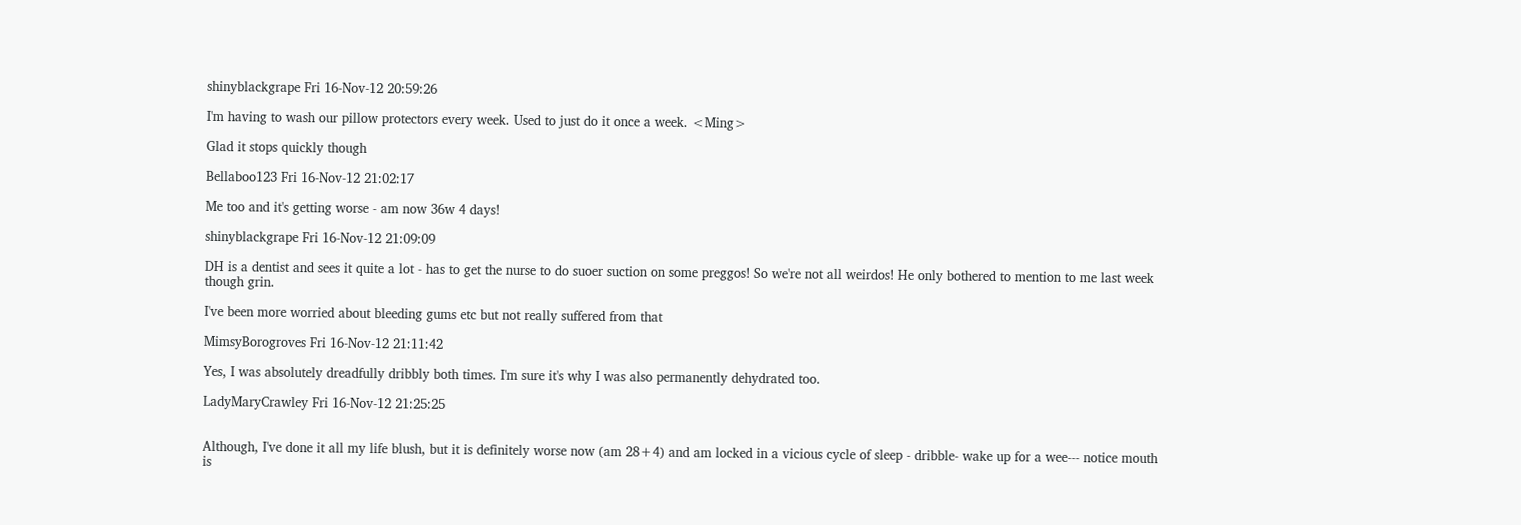shinyblackgrape Fri 16-Nov-12 20:59:26

I'm having to wash our pillow protectors every week. Used to just do it once a week. <Ming>

Glad it stops quickly though

Bellaboo123 Fri 16-Nov-12 21:02:17

Me too and it's getting worse - am now 36w 4 days!

shinyblackgrape Fri 16-Nov-12 21:09:09

DH is a dentist and sees it quite a lot - has to get the nurse to do suoer suction on some preggos! So we're not all weirdos! He only bothered to mention to me last week though grin.

I've been more worried about bleeding gums etc but not really suffered from that

MimsyBorogroves Fri 16-Nov-12 21:11:42

Yes, I was absolutely dreadfully dribbly both times. I'm sure it's why I was also permanently dehydrated too.

LadyMaryCrawley Fri 16-Nov-12 21:25:25


Although, I've done it all my life blush, but it is definitely worse now (am 28+4) and am locked in a vicious cycle of sleep - dribble- wake up for a wee--- notice mouth is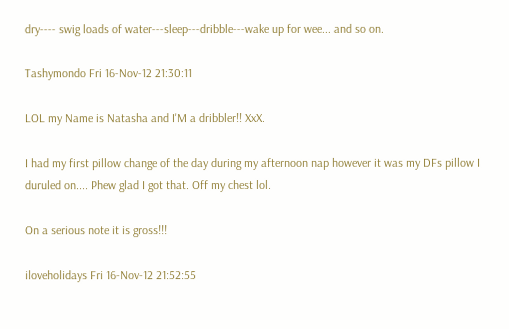dry---- swig loads of water---sleep---dribble---wake up for wee... and so on.

Tashymondo Fri 16-Nov-12 21:30:11

LOL my Name is Natasha and I'M a dribbler!! XxX.

I had my first pillow change of the day during my afternoon nap however it was my DFs pillow I duruled on.... Phew glad I got that. Off my chest lol.

On a serious note it is gross!!!

iloveholidays Fri 16-Nov-12 21:52:55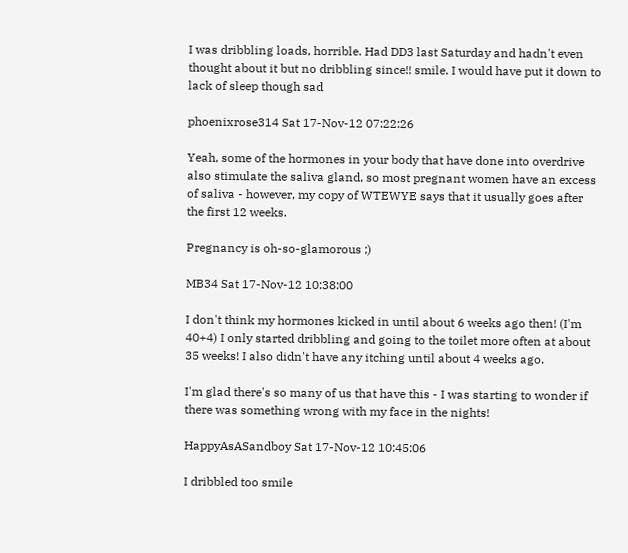I was dribbling loads, horrible. Had DD3 last Saturday and hadn't even thought about it but no dribbling since!! smile. I would have put it down to lack of sleep though sad

phoenixrose314 Sat 17-Nov-12 07:22:26

Yeah, some of the hormones in your body that have done into overdrive also stimulate the saliva gland, so most pregnant women have an excess of saliva - however, my copy of WTEWYE says that it usually goes after the first 12 weeks.

Pregnancy is oh-so-glamorous ;)

MB34 Sat 17-Nov-12 10:38:00

I don't think my hormones kicked in until about 6 weeks ago then! (I'm 40+4) I only started dribbling and going to the toilet more often at about 35 weeks! I also didn't have any itching until about 4 weeks ago.

I'm glad there's so many of us that have this - I was starting to wonder if there was something wrong with my face in the nights!

HappyAsASandboy Sat 17-Nov-12 10:45:06

I dribbled too smile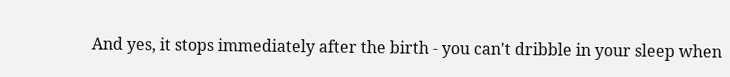And yes, it stops immediately after the birth - you can't dribble in your sleep when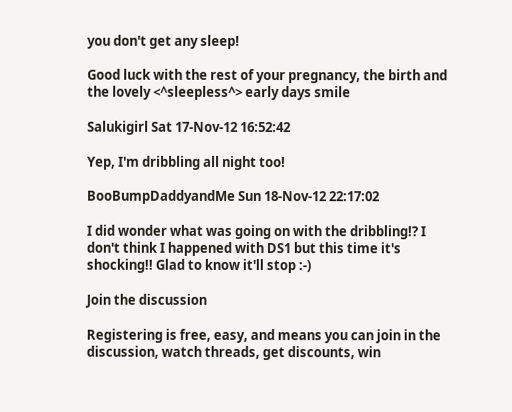you don't get any sleep!

Good luck with the rest of your pregnancy, the birth and the lovely <^sleepless^> early days smile

Salukigirl Sat 17-Nov-12 16:52:42

Yep, I'm dribbling all night too!

BooBumpDaddyandMe Sun 18-Nov-12 22:17:02

I did wonder what was going on with the dribbling!? I don't think I happened with DS1 but this time it's shocking!! Glad to know it'll stop :-)

Join the discussion

Registering is free, easy, and means you can join in the discussion, watch threads, get discounts, win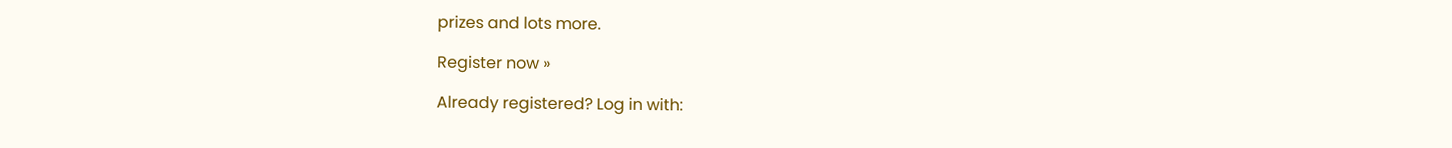prizes and lots more.

Register now »

Already registered? Log in with: